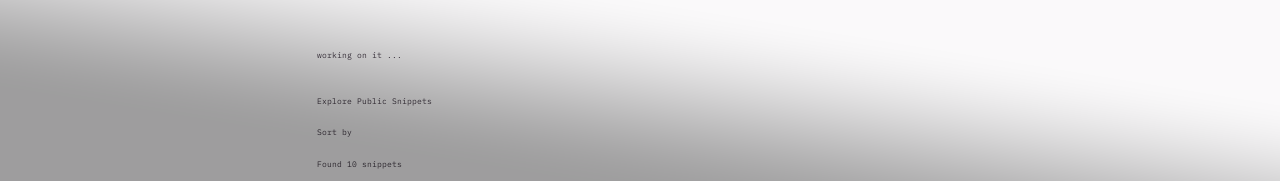working on it ...


Explore Public Snippets

Sort by

Found 10 snippets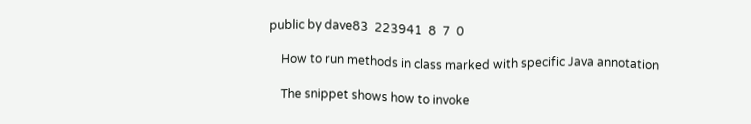public by dave83  223941  8  7  0

    How to run methods in class marked with specific Java annotation

    The snippet shows how to invoke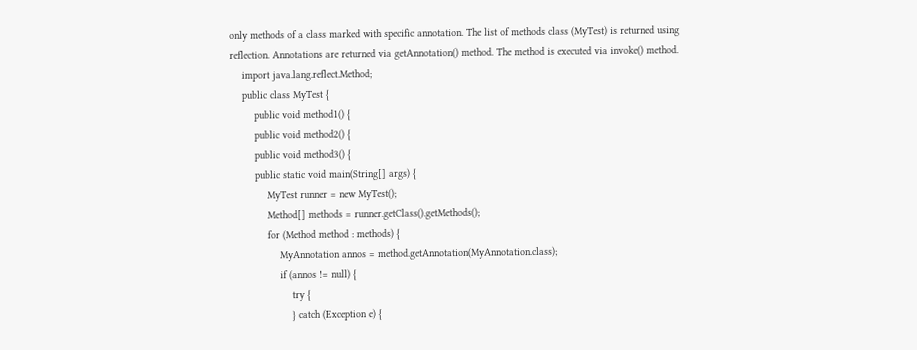only methods of a class marked with specific annotation. The list of methods class (MyTest) is returned using reflection. Annotations are returned via getAnnotation() method. The method is executed via invoke() method.
    import java.lang.reflect.Method;
    public class MyTest {
        public void method1() {
        public void method2() {
        public void method3() {
        public static void main(String[] args) {
            MyTest runner = new MyTest();
            Method[] methods = runner.getClass().getMethods();
            for (Method method : methods) {
                MyAnnotation annos = method.getAnnotation(MyAnnotation.class);
                if (annos != null) {
                    try {
                    } catch (Exception e) {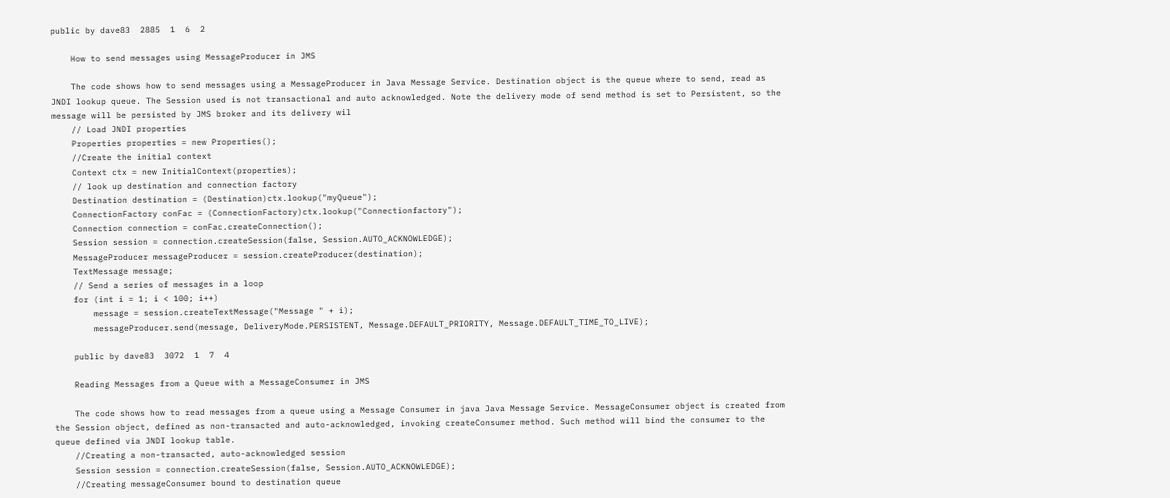public by dave83  2885  1  6  2

    How to send messages using MessageProducer in JMS

    The code shows how to send messages using a MessageProducer in Java Message Service. Destination object is the queue where to send, read as JNDI lookup queue. The Session used is not transactional and auto acknowledged. Note the delivery mode of send method is set to Persistent, so the message will be persisted by JMS broker and its delivery wil
    // Load JNDI properties
    Properties properties = new Properties();
    //Create the initial context
    Context ctx = new InitialContext(properties);
    // look up destination and connection factory
    Destination destination = (Destination)ctx.lookup("myQueue");
    ConnectionFactory conFac = (ConnectionFactory)ctx.lookup("Connectionfactory");
    Connection connection = conFac.createConnection();
    Session session = connection.createSession(false, Session.AUTO_ACKNOWLEDGE);
    MessageProducer messageProducer = session.createProducer(destination);
    TextMessage message;
    // Send a series of messages in a loop
    for (int i = 1; i < 100; i++)
        message = session.createTextMessage("Message " + i);
        messageProducer.send(message, DeliveryMode.PERSISTENT, Message.DEFAULT_PRIORITY, Message.DEFAULT_TIME_TO_LIVE);

    public by dave83  3072  1  7  4

    Reading Messages from a Queue with a MessageConsumer in JMS

    The code shows how to read messages from a queue using a Message Consumer in java Java Message Service. MessageConsumer object is created from the Session object, defined as non-transacted and auto-acknowledged, invoking createConsumer method. Such method will bind the consumer to the queue defined via JNDI lookup table.
    //Creating a non-transacted, auto-acknowledged session
    Session session = connection.createSession(false, Session.AUTO_ACKNOWLEDGE);
    //Creating messageConsumer bound to destination queue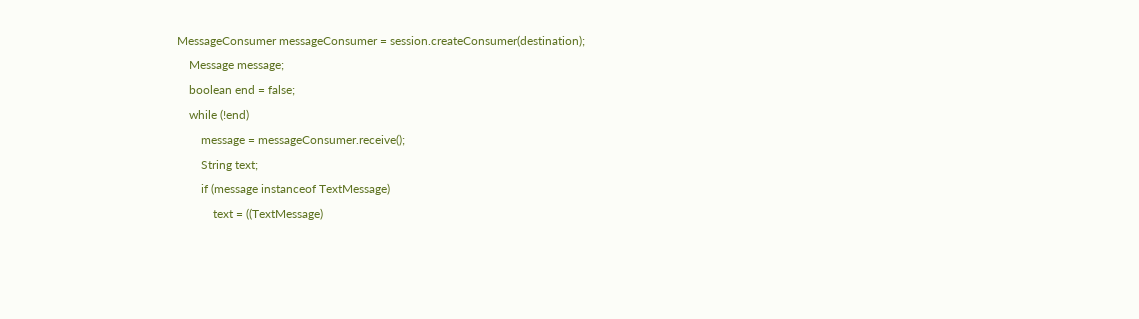MessageConsumer messageConsumer = session.createConsumer(destination);
    Message message;
    boolean end = false;
    while (!end)
        message = messageConsumer.receive();
        String text;
        if (message instanceof TextMessage)
            text = ((TextMessage)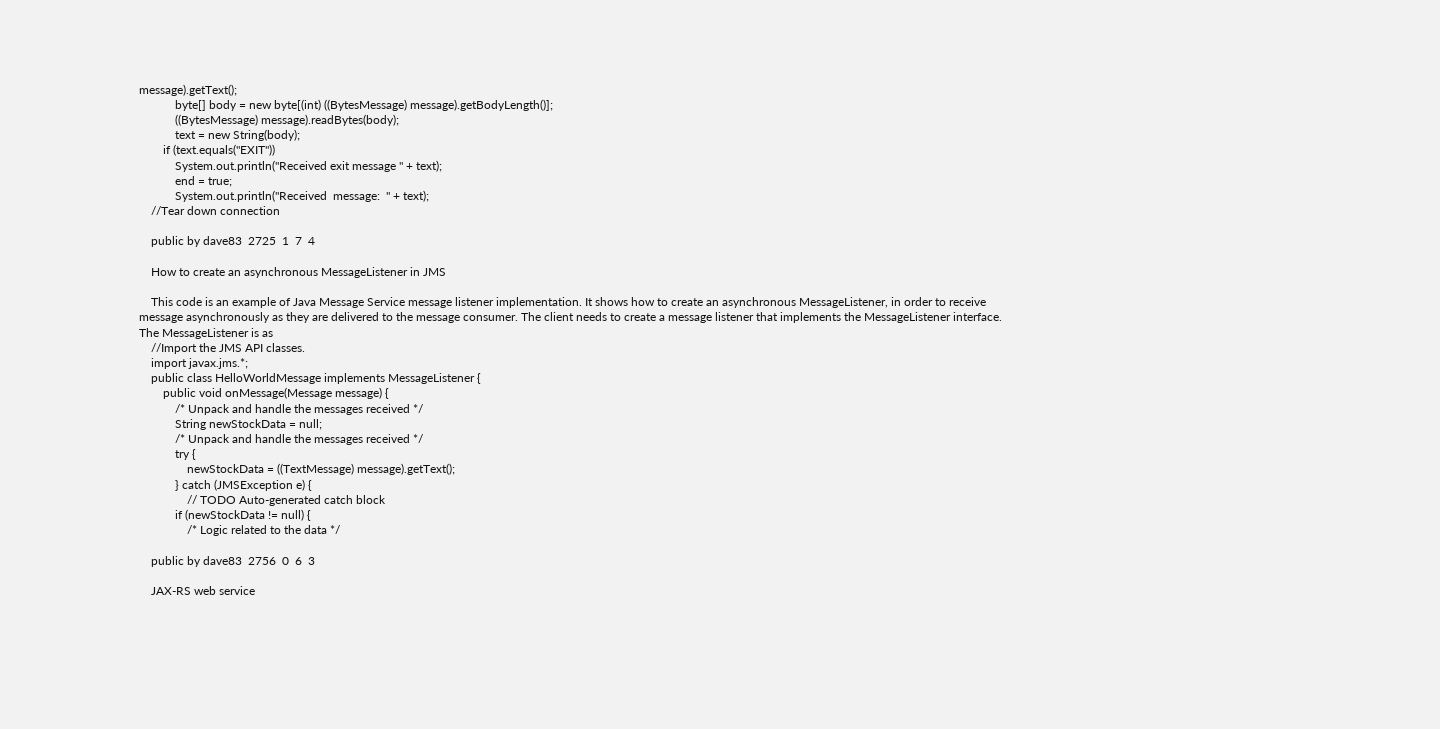message).getText();
            byte[] body = new byte[(int) ((BytesMessage) message).getBodyLength()];
            ((BytesMessage) message).readBytes(body);
            text = new String(body);
        if (text.equals("EXIT"))
            System.out.println("Received exit message " + text);
            end = true;
            System.out.println("Received  message:  " + text);
    //Tear down connection

    public by dave83  2725  1  7  4

    How to create an asynchronous MessageListener in JMS

    This code is an example of Java Message Service message listener implementation. It shows how to create an asynchronous MessageListener, in order to receive message asynchronously as they are delivered to the message consumer. The client needs to create a message listener that implements the MessageListener interface. The MessageListener is as
    //Import the JMS API classes.
    import javax.jms.*;
    public class HelloWorldMessage implements MessageListener {
        public void onMessage(Message message) {
            /* Unpack and handle the messages received */
            String newStockData = null;
            /* Unpack and handle the messages received */
            try {
                newStockData = ((TextMessage) message).getText();
            } catch (JMSException e) {
                // TODO Auto-generated catch block
            if (newStockData != null) {
                /* Logic related to the data */

    public by dave83  2756  0  6  3

    JAX-RS web service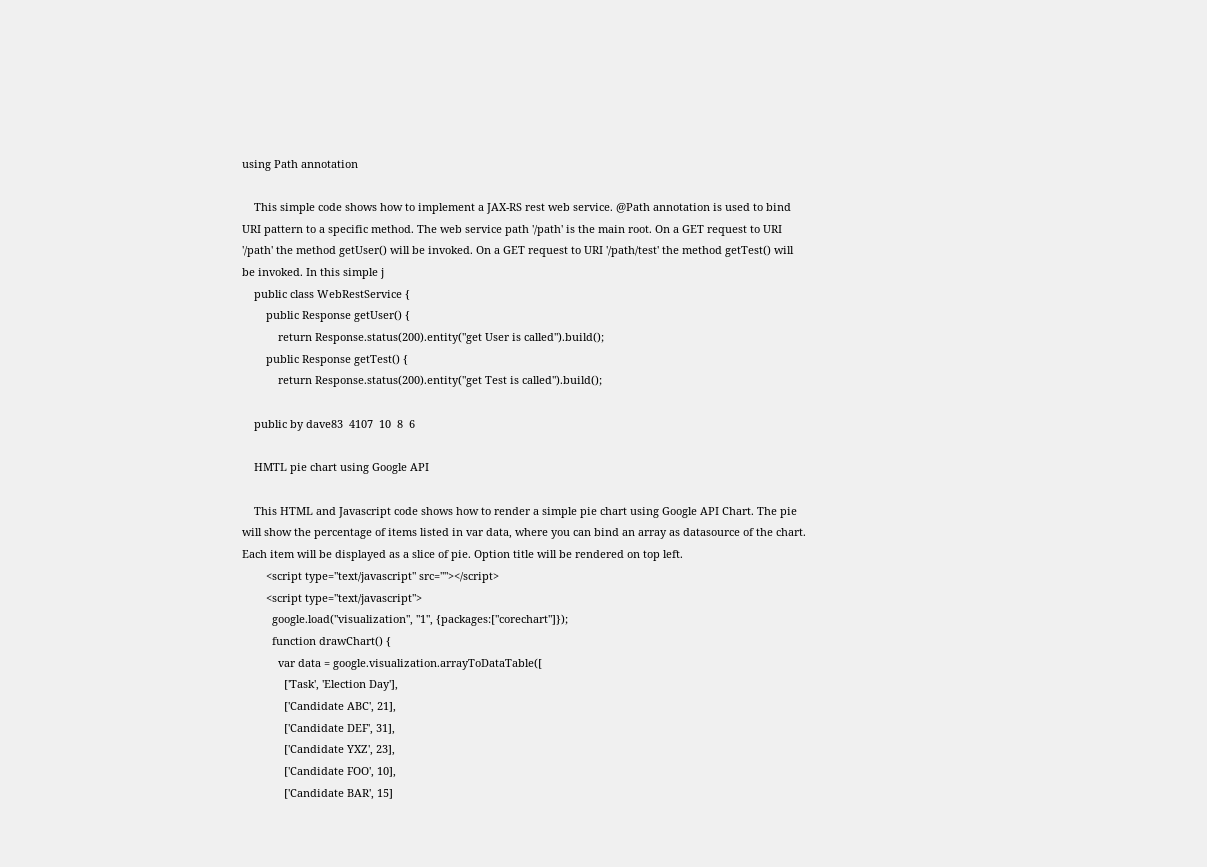using Path annotation

    This simple code shows how to implement a JAX-RS rest web service. @Path annotation is used to bind URI pattern to a specific method. The web service path '/path' is the main root. On a GET request to URI '/path' the method getUser() will be invoked. On a GET request to URI '/path/test' the method getTest() will be invoked. In this simple j
    public class WebRestService {
        public Response getUser() {
            return Response.status(200).entity("get User is called").build();
        public Response getTest() {
            return Response.status(200).entity("get Test is called").build();

    public by dave83  4107  10  8  6

    HMTL pie chart using Google API

    This HTML and Javascript code shows how to render a simple pie chart using Google API Chart. The pie will show the percentage of items listed in var data, where you can bind an array as datasource of the chart. Each item will be displayed as a slice of pie. Option title will be rendered on top left.
        <script type="text/javascript" src=""></script>
        <script type="text/javascript">
          google.load("visualization", "1", {packages:["corechart"]});
          function drawChart() {
            var data = google.visualization.arrayToDataTable([
              ['Task', 'Election Day'],
              ['Candidate ABC', 21],
              ['Candidate DEF', 31],
              ['Candidate YXZ', 23],
              ['Candidate FOO', 10],
              ['Candidate BAR', 15]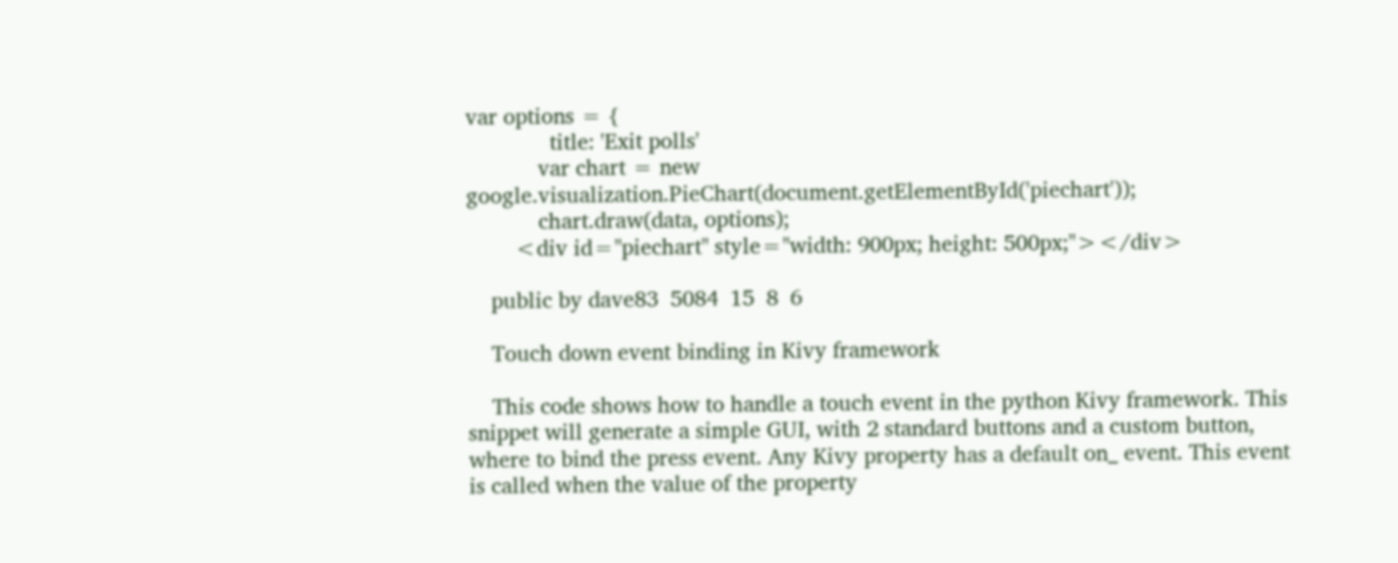var options = {
              title: 'Exit polls'
            var chart = new google.visualization.PieChart(document.getElementById('piechart'));
            chart.draw(data, options);
        <div id="piechart" style="width: 900px; height: 500px;"></div>

    public by dave83  5084  15  8  6

    Touch down event binding in Kivy framework

    This code shows how to handle a touch event in the python Kivy framework. This snippet will generate a simple GUI, with 2 standard buttons and a custom button, where to bind the press event. Any Kivy property has a default on_ event. This event is called when the value of the property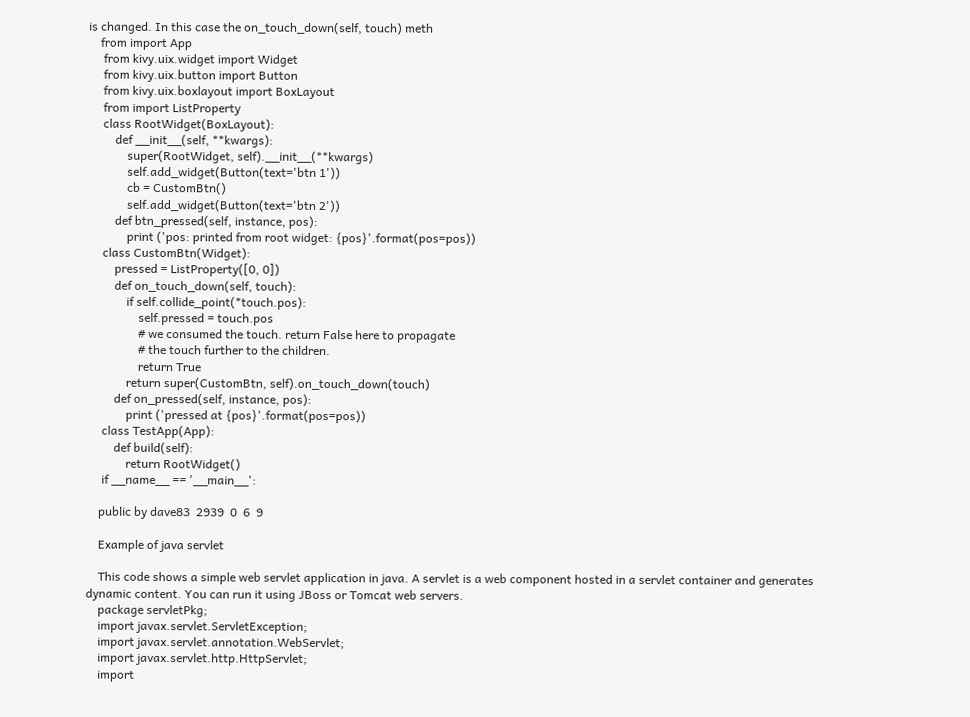is changed. In this case the on_touch_down(self, touch) meth
    from import App
     from kivy.uix.widget import Widget
     from kivy.uix.button import Button
     from kivy.uix.boxlayout import BoxLayout
     from import ListProperty
     class RootWidget(BoxLayout):
         def __init__(self, **kwargs):
             super(RootWidget, self).__init__(**kwargs)
             self.add_widget(Button(text='btn 1'))
             cb = CustomBtn()
             self.add_widget(Button(text='btn 2'))
         def btn_pressed(self, instance, pos):
             print ('pos: printed from root widget: {pos}'.format(pos=pos))
     class CustomBtn(Widget):
         pressed = ListProperty([0, 0])
         def on_touch_down(self, touch):
             if self.collide_point(*touch.pos):
                 self.pressed = touch.pos
                 # we consumed the touch. return False here to propagate
                 # the touch further to the children.
                 return True
             return super(CustomBtn, self).on_touch_down(touch)
         def on_pressed(self, instance, pos):
             print ('pressed at {pos}'.format(pos=pos))
     class TestApp(App):
         def build(self):
             return RootWidget()
     if __name__ == '__main__':

    public by dave83  2939  0  6  9

    Example of java servlet

    This code shows a simple web servlet application in java. A servlet is a web component hosted in a servlet container and generates dynamic content. You can run it using JBoss or Tomcat web servers.
    package servletPkg;
    import javax.servlet.ServletException;
    import javax.servlet.annotation.WebServlet;
    import javax.servlet.http.HttpServlet;
    import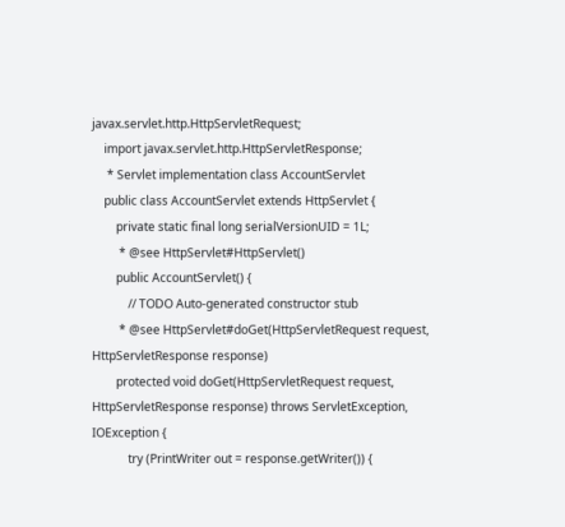javax.servlet.http.HttpServletRequest;
    import javax.servlet.http.HttpServletResponse;
     * Servlet implementation class AccountServlet
    public class AccountServlet extends HttpServlet {
        private static final long serialVersionUID = 1L;
         * @see HttpServlet#HttpServlet()
        public AccountServlet() {
            // TODO Auto-generated constructor stub
         * @see HttpServlet#doGet(HttpServletRequest request, HttpServletResponse response)
        protected void doGet(HttpServletRequest request, HttpServletResponse response) throws ServletException, IOException {
            try (PrintWriter out = response.getWriter()) {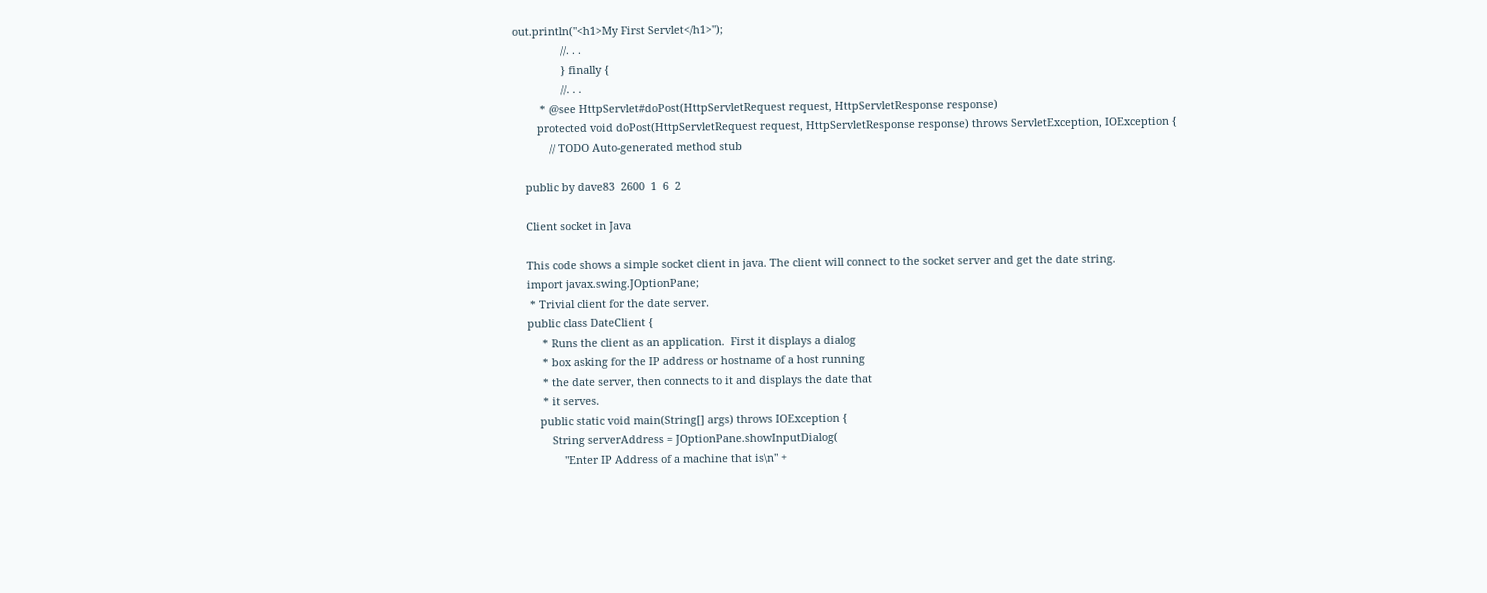out.println("<h1>My First Servlet</h1>");
                //. . .
                } finally {
                //. . .
         * @see HttpServlet#doPost(HttpServletRequest request, HttpServletResponse response)
        protected void doPost(HttpServletRequest request, HttpServletResponse response) throws ServletException, IOException {
            // TODO Auto-generated method stub

    public by dave83  2600  1  6  2

    Client socket in Java

    This code shows a simple socket client in java. The client will connect to the socket server and get the date string.
    import javax.swing.JOptionPane;
     * Trivial client for the date server.
    public class DateClient {
         * Runs the client as an application.  First it displays a dialog
         * box asking for the IP address or hostname of a host running
         * the date server, then connects to it and displays the date that
         * it serves.
        public static void main(String[] args) throws IOException {
            String serverAddress = JOptionPane.showInputDialog(
                "Enter IP Address of a machine that is\n" +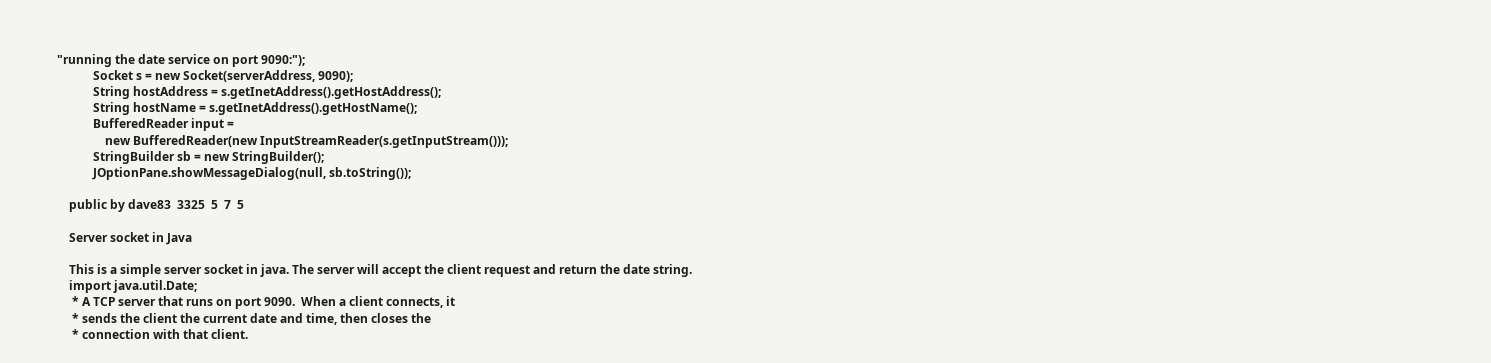"running the date service on port 9090:");
            Socket s = new Socket(serverAddress, 9090);
            String hostAddress = s.getInetAddress().getHostAddress();
            String hostName = s.getInetAddress().getHostName();
            BufferedReader input =
                new BufferedReader(new InputStreamReader(s.getInputStream()));
            StringBuilder sb = new StringBuilder();
            JOptionPane.showMessageDialog(null, sb.toString());

    public by dave83  3325  5  7  5

    Server socket in Java

    This is a simple server socket in java. The server will accept the client request and return the date string.
    import java.util.Date;
     * A TCP server that runs on port 9090.  When a client connects, it
     * sends the client the current date and time, then closes the
     * connection with that client.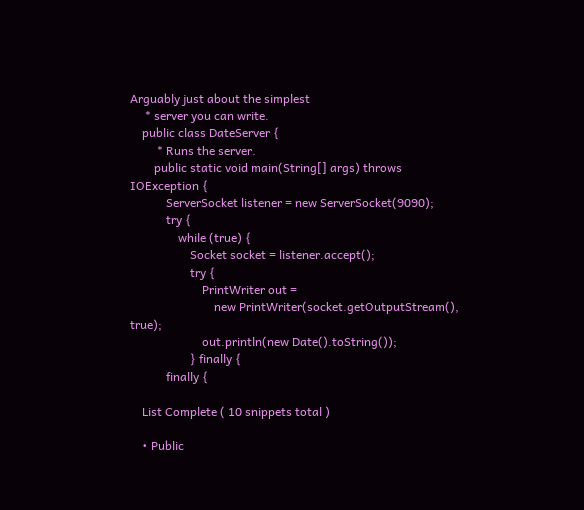Arguably just about the simplest
     * server you can write.
    public class DateServer {
         * Runs the server.
        public static void main(String[] args) throws IOException {
            ServerSocket listener = new ServerSocket(9090);
            try {
                while (true) {
                    Socket socket = listener.accept();
                    try {
                        PrintWriter out =
                            new PrintWriter(socket.getOutputStream(), true);
                        out.println(new Date().toString());
                    } finally {
            finally {

    List Complete ( 10 snippets total )

    • Public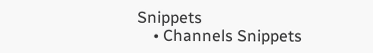Snippets
    • Channels Snippets